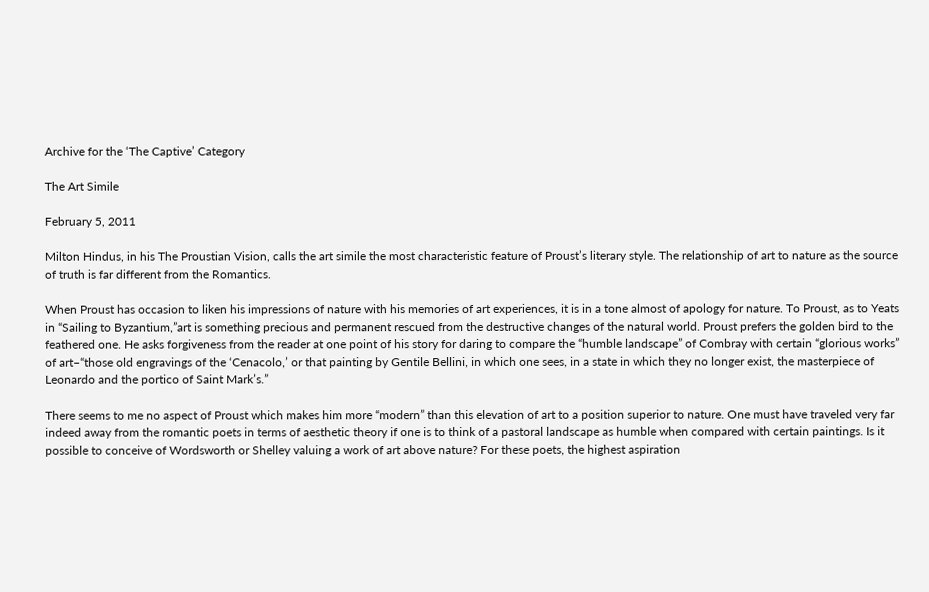Archive for the ‘The Captive’ Category

The Art Simile

February 5, 2011

Milton Hindus, in his The Proustian Vision, calls the art simile the most characteristic feature of Proust’s literary style. The relationship of art to nature as the source of truth is far different from the Romantics.

When Proust has occasion to liken his impressions of nature with his memories of art experiences, it is in a tone almost of apology for nature. To Proust, as to Yeats in “Sailing to Byzantium,”art is something precious and permanent rescued from the destructive changes of the natural world. Proust prefers the golden bird to the feathered one. He asks forgiveness from the reader at one point of his story for daring to compare the “humble landscape” of Combray with certain “glorious works” of art–“those old engravings of the ‘Cenacolo,’ or that painting by Gentile Bellini, in which one sees, in a state in which they no longer exist, the masterpiece of Leonardo and the portico of Saint Mark’s.”

There seems to me no aspect of Proust which makes him more “modern” than this elevation of art to a position superior to nature. One must have traveled very far indeed away from the romantic poets in terms of aesthetic theory if one is to think of a pastoral landscape as humble when compared with certain paintings. Is it possible to conceive of Wordsworth or Shelley valuing a work of art above nature? For these poets, the highest aspiration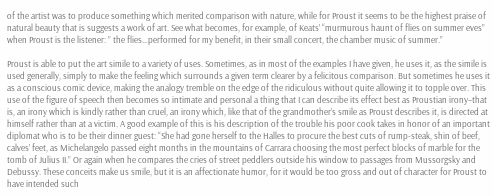of the artist was to produce something which merited comparison with nature, while for Proust it seems to be the highest praise of natural beauty that is suggests a work of art. See what becomes, for example, of Keats’ “murmurous haunt of flies on summer eves” when Proust is the listener: ” the flies…performed for my benefit, in their small concert, the chamber music of summer.”

Proust is able to put the art simile to a variety of uses. Sometimes, as in most of the examples I have given, he uses it, as the simile is used generally, simply to make the feeling which surrounds a given term clearer by a felicitous comparison. But sometimes he uses it as a conscious comic device, making the analogy tremble on the edge of the ridiculous without quite allowing it to topple over. This use of the figure of speech then becomes so intimate and personal a thing that I can describe its effect best as Proustian irony–that is, an irony which is kindly rather than cruel, an irony which, like that of the grandmother’s smile as Proust describes it, is directed at himself rather than at a victim. A good example of this is his description of the trouble his poor cook takes in honor of an important diplomat who is to be their dinner guest: “She had gone herself to the Halles to procure the best cuts of rump-steak, shin of beef, calves’ feet, as Michelangelo passed eight months in the mountains of Carrara choosing the most perfect blocks of marble for the tomb of Julius II.” Or again when he compares the cries of street peddlers outside his window to passages from Mussorgsky and Debussy. These conceits make us smile, but it is an affectionate humor, for it would be too gross and out of character for Proust to have intended such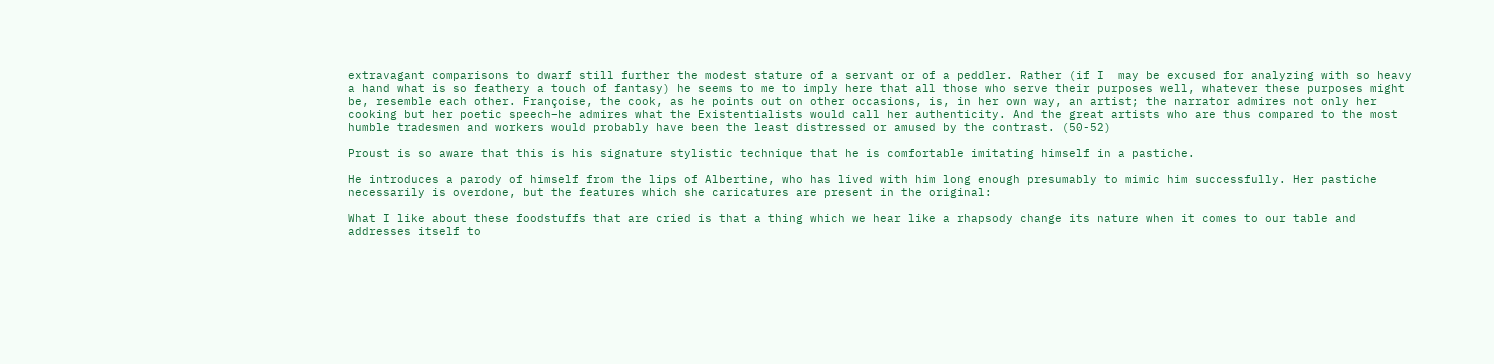extravagant comparisons to dwarf still further the modest stature of a servant or of a peddler. Rather (if I  may be excused for analyzing with so heavy a hand what is so feathery a touch of fantasy) he seems to me to imply here that all those who serve their purposes well, whatever these purposes might be, resemble each other. Françoise, the cook, as he points out on other occasions, is, in her own way, an artist; the narrator admires not only her cooking but her poetic speech–he admires what the Existentialists would call her authenticity. And the great artists who are thus compared to the most humble tradesmen and workers would probably have been the least distressed or amused by the contrast. (50-52)

Proust is so aware that this is his signature stylistic technique that he is comfortable imitating himself in a pastiche.

He introduces a parody of himself from the lips of Albertine, who has lived with him long enough presumably to mimic him successfully. Her pastiche necessarily is overdone, but the features which she caricatures are present in the original:

What I like about these foodstuffs that are cried is that a thing which we hear like a rhapsody change its nature when it comes to our table and addresses itself to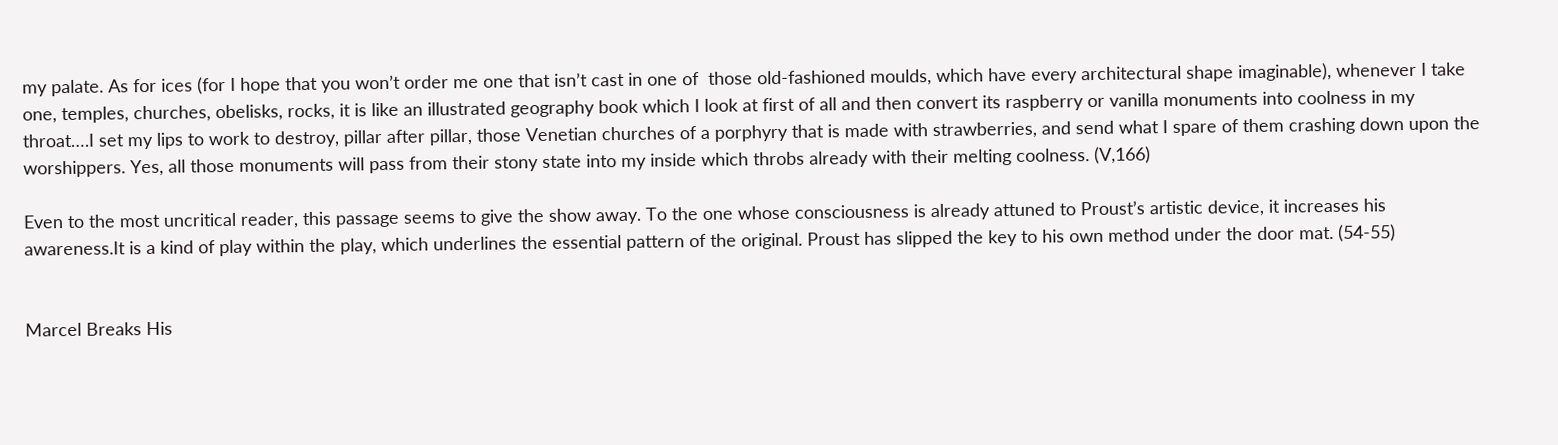my palate. As for ices (for I hope that you won’t order me one that isn’t cast in one of  those old-fashioned moulds, which have every architectural shape imaginable), whenever I take one, temples, churches, obelisks, rocks, it is like an illustrated geography book which I look at first of all and then convert its raspberry or vanilla monuments into coolness in my throat….I set my lips to work to destroy, pillar after pillar, those Venetian churches of a porphyry that is made with strawberries, and send what I spare of them crashing down upon the worshippers. Yes, all those monuments will pass from their stony state into my inside which throbs already with their melting coolness. (V,166)

Even to the most uncritical reader, this passage seems to give the show away. To the one whose consciousness is already attuned to Proust’s artistic device, it increases his awareness.It is a kind of play within the play, which underlines the essential pattern of the original. Proust has slipped the key to his own method under the door mat. (54-55)


Marcel Breaks His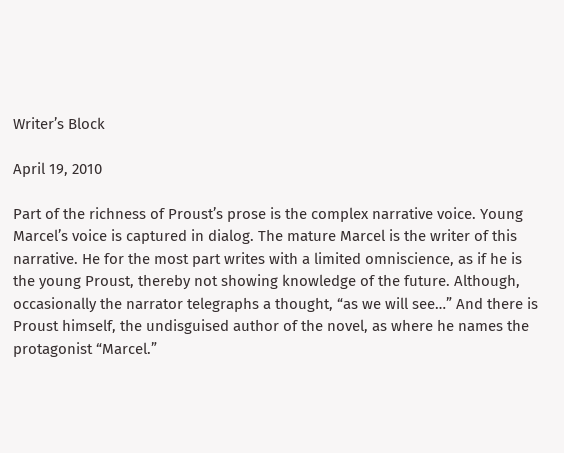Writer’s Block

April 19, 2010

Part of the richness of Proust’s prose is the complex narrative voice. Young Marcel’s voice is captured in dialog. The mature Marcel is the writer of this narrative. He for the most part writes with a limited omniscience, as if he is the young Proust, thereby not showing knowledge of the future. Although, occasionally the narrator telegraphs a thought, “as we will see…” And there is Proust himself, the undisguised author of the novel, as where he names the protagonist “Marcel.”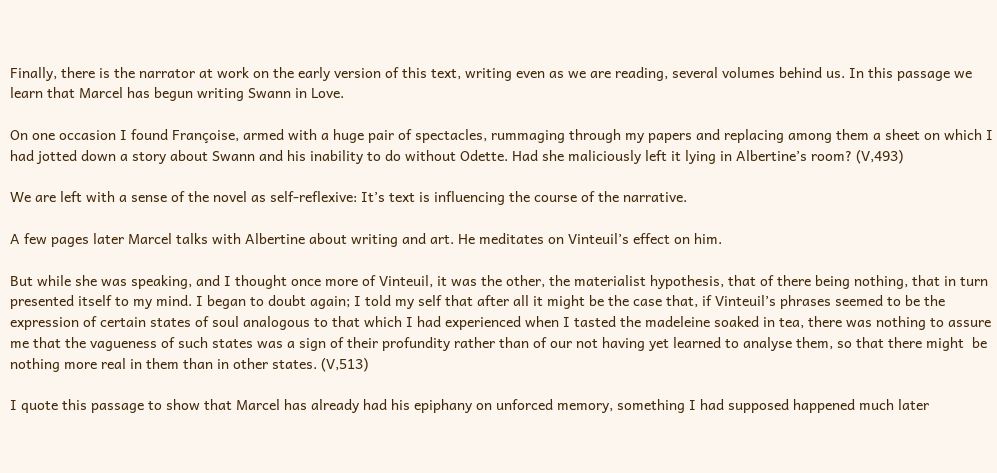Finally, there is the narrator at work on the early version of this text, writing even as we are reading, several volumes behind us. In this passage we learn that Marcel has begun writing Swann in Love.

On one occasion I found Françoise, armed with a huge pair of spectacles, rummaging through my papers and replacing among them a sheet on which I had jotted down a story about Swann and his inability to do without Odette. Had she maliciously left it lying in Albertine’s room? (V,493)

We are left with a sense of the novel as self-reflexive: It’s text is influencing the course of the narrative.

A few pages later Marcel talks with Albertine about writing and art. He meditates on Vinteuil’s effect on him.

But while she was speaking, and I thought once more of Vinteuil, it was the other, the materialist hypothesis, that of there being nothing, that in turn presented itself to my mind. I began to doubt again; I told my self that after all it might be the case that, if Vinteuil’s phrases seemed to be the expression of certain states of soul analogous to that which I had experienced when I tasted the madeleine soaked in tea, there was nothing to assure me that the vagueness of such states was a sign of their profundity rather than of our not having yet learned to analyse them, so that there might  be nothing more real in them than in other states. (V,513)

I quote this passage to show that Marcel has already had his epiphany on unforced memory, something I had supposed happened much later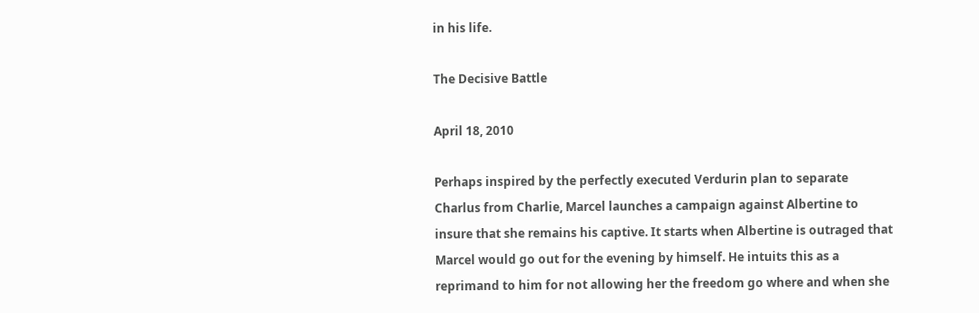in his life.

The Decisive Battle

April 18, 2010

Perhaps inspired by the perfectly executed Verdurin plan to separate Charlus from Charlie, Marcel launches a campaign against Albertine to insure that she remains his captive. It starts when Albertine is outraged that Marcel would go out for the evening by himself. He intuits this as a reprimand to him for not allowing her the freedom go where and when she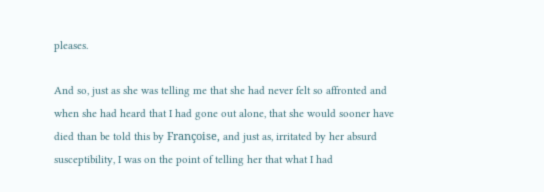pleases.

And so, just as she was telling me that she had never felt so affronted and when she had heard that I had gone out alone, that she would sooner have died than be told this by Françoise, and just as, irritated by her absurd susceptibility, I was on the point of telling her that what I had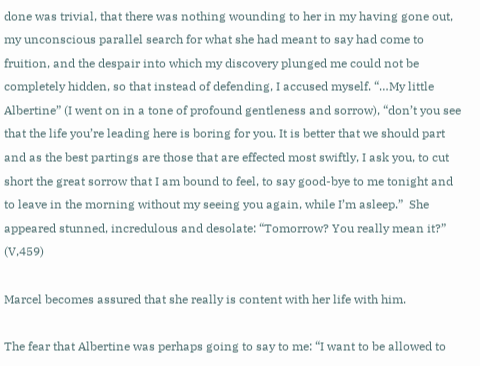done was trivial, that there was nothing wounding to her in my having gone out, my unconscious parallel search for what she had meant to say had come to fruition, and the despair into which my discovery plunged me could not be completely hidden, so that instead of defending, I accused myself. “…My little Albertine” (I went on in a tone of profound gentleness and sorrow), “don’t you see that the life you’re leading here is boring for you. It is better that we should part and as the best partings are those that are effected most swiftly, I ask you, to cut short the great sorrow that I am bound to feel, to say good-bye to me tonight and to leave in the morning without my seeing you again, while I’m asleep.”  She appeared stunned, incredulous and desolate: “Tomorrow? You really mean it?” (V,459)

Marcel becomes assured that she really is content with her life with him.

The fear that Albertine was perhaps going to say to me: “I want to be allowed to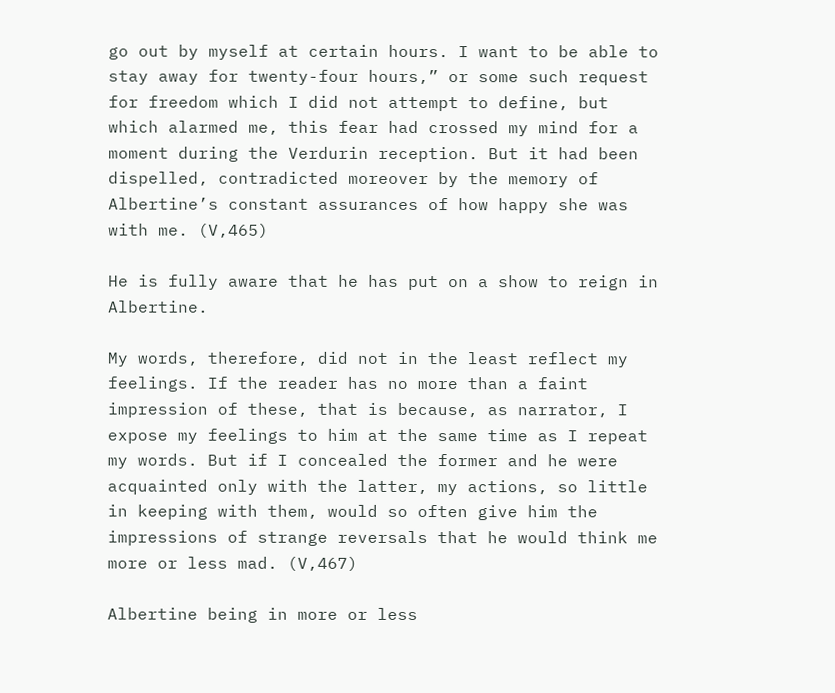go out by myself at certain hours. I want to be able to stay away for twenty-four hours,” or some such request for freedom which I did not attempt to define, but which alarmed me, this fear had crossed my mind for a moment during the Verdurin reception. But it had been dispelled, contradicted moreover by the memory of Albertine’s constant assurances of how happy she was with me. (V,465)

He is fully aware that he has put on a show to reign in Albertine.

My words, therefore, did not in the least reflect my feelings. If the reader has no more than a faint impression of these, that is because, as narrator, I expose my feelings to him at the same time as I repeat my words. But if I concealed the former and he were acquainted only with the latter, my actions, so little in keeping with them, would so often give him the impressions of strange reversals that he would think me more or less mad. (V,467)

Albertine being in more or less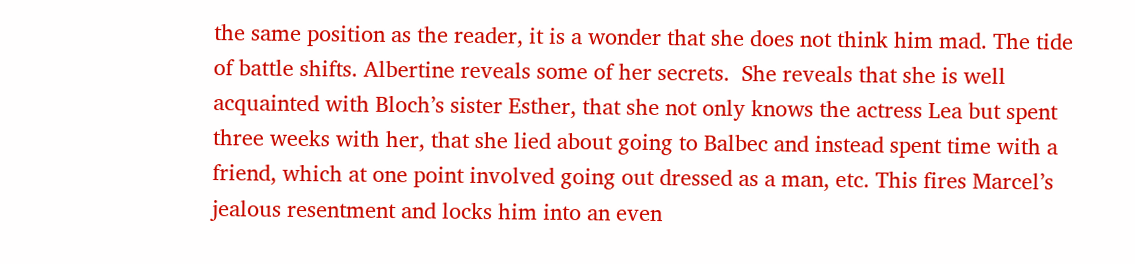the same position as the reader, it is a wonder that she does not think him mad. The tide of battle shifts. Albertine reveals some of her secrets.  She reveals that she is well acquainted with Bloch’s sister Esther, that she not only knows the actress Lea but spent three weeks with her, that she lied about going to Balbec and instead spent time with a friend, which at one point involved going out dressed as a man, etc. This fires Marcel’s jealous resentment and locks him into an even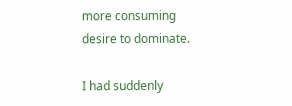more consuming desire to dominate.

I had suddenly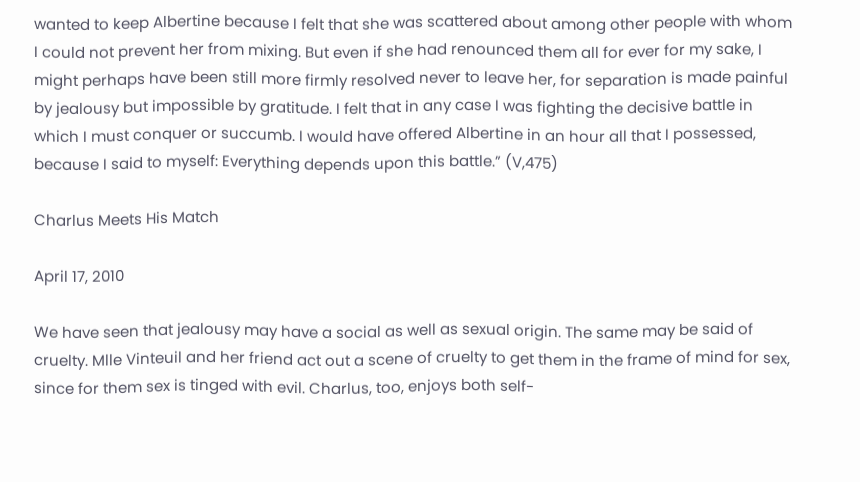wanted to keep Albertine because I felt that she was scattered about among other people with whom I could not prevent her from mixing. But even if she had renounced them all for ever for my sake, I might perhaps have been still more firmly resolved never to leave her, for separation is made painful by jealousy but impossible by gratitude. I felt that in any case I was fighting the decisive battle in which I must conquer or succumb. I would have offered Albertine in an hour all that I possessed, because I said to myself: Everything depends upon this battle.” (V,475)

Charlus Meets His Match

April 17, 2010

We have seen that jealousy may have a social as well as sexual origin. The same may be said of cruelty. Mlle Vinteuil and her friend act out a scene of cruelty to get them in the frame of mind for sex, since for them sex is tinged with evil. Charlus, too, enjoys both self-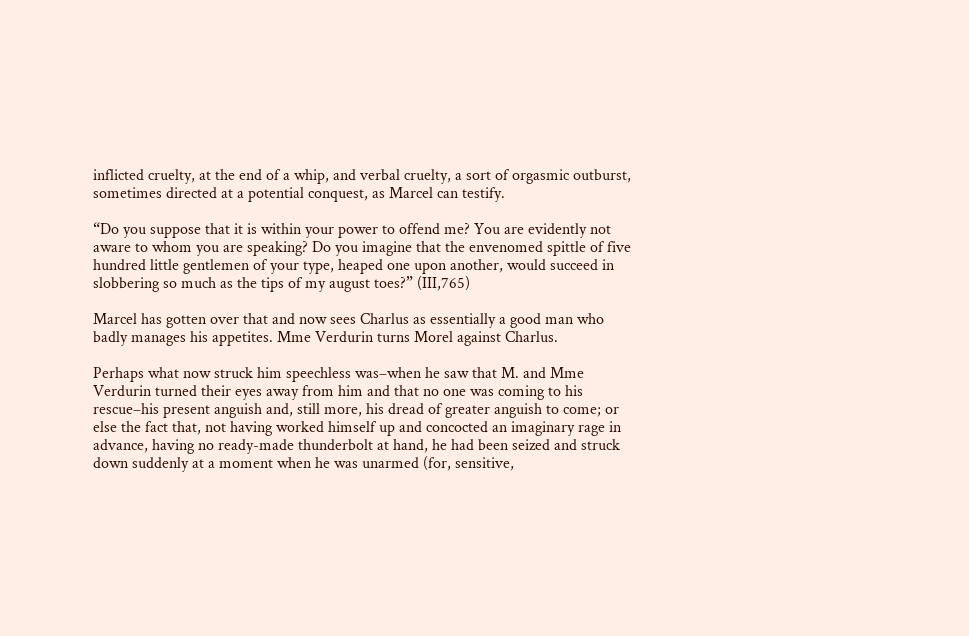inflicted cruelty, at the end of a whip, and verbal cruelty, a sort of orgasmic outburst, sometimes directed at a potential conquest, as Marcel can testify.

“Do you suppose that it is within your power to offend me? You are evidently not aware to whom you are speaking? Do you imagine that the envenomed spittle of five hundred little gentlemen of your type, heaped one upon another, would succeed in slobbering so much as the tips of my august toes?” (III,765)

Marcel has gotten over that and now sees Charlus as essentially a good man who badly manages his appetites. Mme Verdurin turns Morel against Charlus.

Perhaps what now struck him speechless was–when he saw that M. and Mme Verdurin turned their eyes away from him and that no one was coming to his rescue–his present anguish and, still more, his dread of greater anguish to come; or else the fact that, not having worked himself up and concocted an imaginary rage in advance, having no ready-made thunderbolt at hand, he had been seized and struck down suddenly at a moment when he was unarmed (for, sensitive,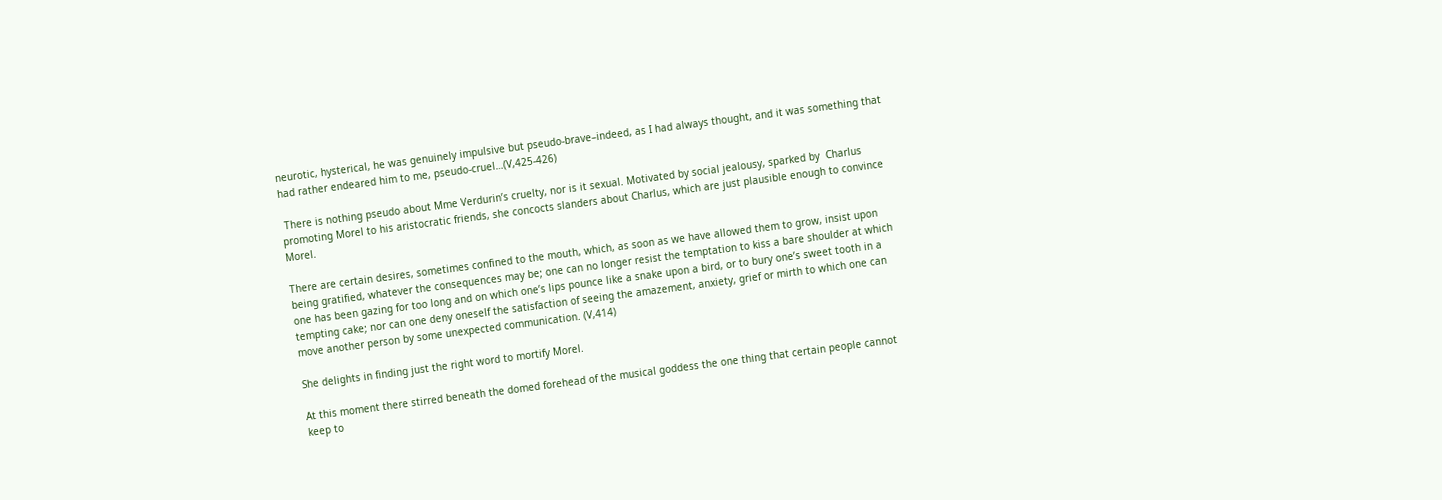neurotic, hysterical, he was genuinely impulsive but pseudo-brave–indeed, as I had always thought, and it was something that had rather endeared him to me, pseudo-cruel…(V,425-426)

 There is nothing pseudo about Mme Verdurin’s cruelty, nor is it sexual. Motivated by social jealousy, sparked by  Charlus promoting Morel to his aristocratic friends, she concocts slanders about Charlus, which are just plausible enough to convince Morel.

There are certain desires, sometimes confined to the mouth, which, as soon as we have allowed them to grow, insist upon being gratified, whatever the consequences may be; one can no longer resist the temptation to kiss a bare shoulder at which one has been gazing for too long and on which one’s lips pounce like a snake upon a bird, or to bury one’s sweet tooth in a tempting cake; nor can one deny oneself the satisfaction of seeing the amazement, anxiety, grief or mirth to which one can move another person by some unexpected communication. (V,414)

She delights in finding just the right word to mortify Morel.

At this moment there stirred beneath the domed forehead of the musical goddess the one thing that certain people cannot keep to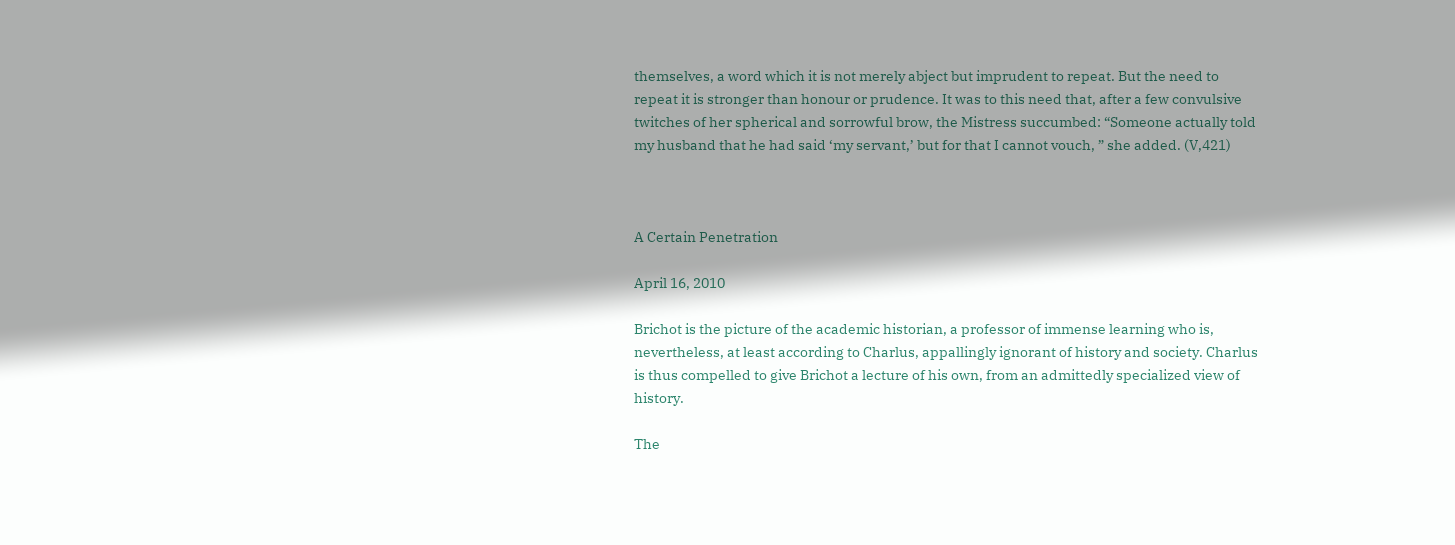themselves, a word which it is not merely abject but imprudent to repeat. But the need to repeat it is stronger than honour or prudence. It was to this need that, after a few convulsive twitches of her spherical and sorrowful brow, the Mistress succumbed: “Someone actually told my husband that he had said ‘my servant,’ but for that I cannot vouch, ” she added. (V,421)



A Certain Penetration

April 16, 2010

Brichot is the picture of the academic historian, a professor of immense learning who is, nevertheless, at least according to Charlus, appallingly ignorant of history and society. Charlus is thus compelled to give Brichot a lecture of his own, from an admittedly specialized view of history.

The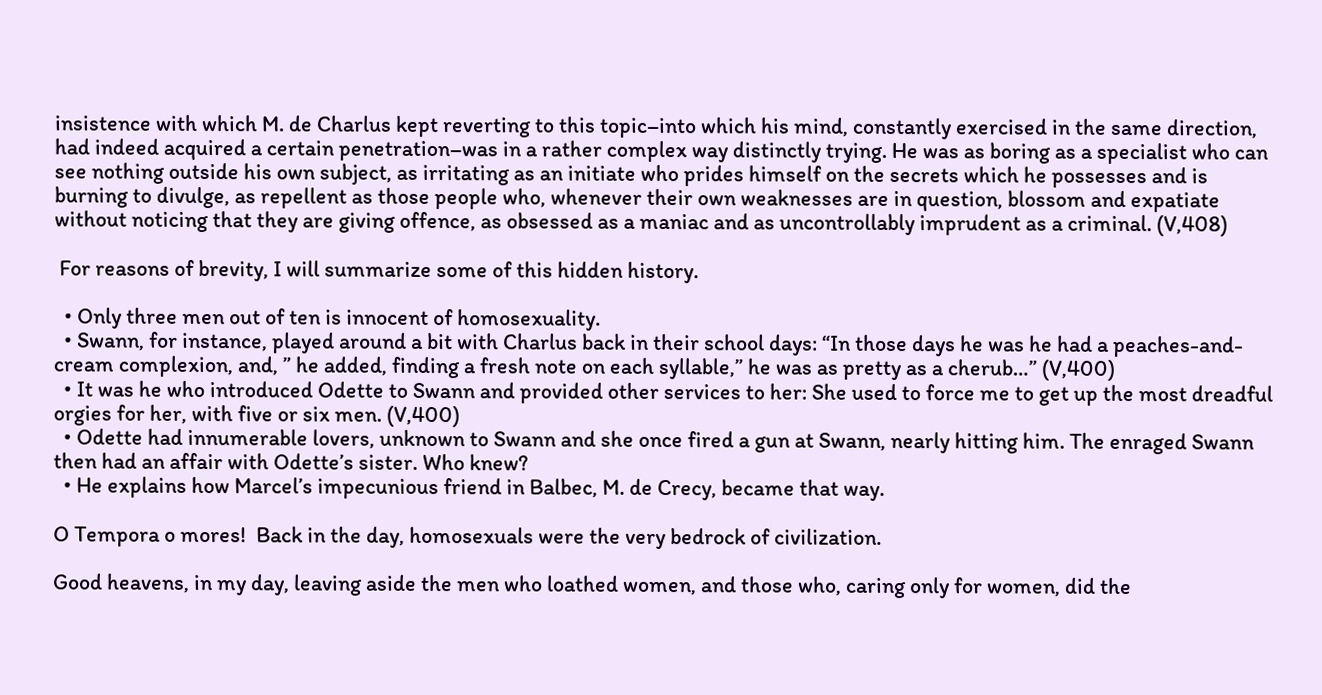insistence with which M. de Charlus kept reverting to this topic–into which his mind, constantly exercised in the same direction, had indeed acquired a certain penetration–was in a rather complex way distinctly trying. He was as boring as a specialist who can see nothing outside his own subject, as irritating as an initiate who prides himself on the secrets which he possesses and is burning to divulge, as repellent as those people who, whenever their own weaknesses are in question, blossom and expatiate without noticing that they are giving offence, as obsessed as a maniac and as uncontrollably imprudent as a criminal. (V,408)

 For reasons of brevity, I will summarize some of this hidden history.

  • Only three men out of ten is innocent of homosexuality.
  • Swann, for instance, played around a bit with Charlus back in their school days: “In those days he was he had a peaches-and-cream complexion, and, ” he added, finding a fresh note on each syllable,” he was as pretty as a cherub…” (V,400)
  • It was he who introduced Odette to Swann and provided other services to her: She used to force me to get up the most dreadful orgies for her, with five or six men. (V,400)
  • Odette had innumerable lovers, unknown to Swann and she once fired a gun at Swann, nearly hitting him. The enraged Swann then had an affair with Odette’s sister. Who knew?
  • He explains how Marcel’s impecunious friend in Balbec, M. de Crecy, became that way.

O Tempora o mores!  Back in the day, homosexuals were the very bedrock of civilization.

Good heavens, in my day, leaving aside the men who loathed women, and those who, caring only for women, did the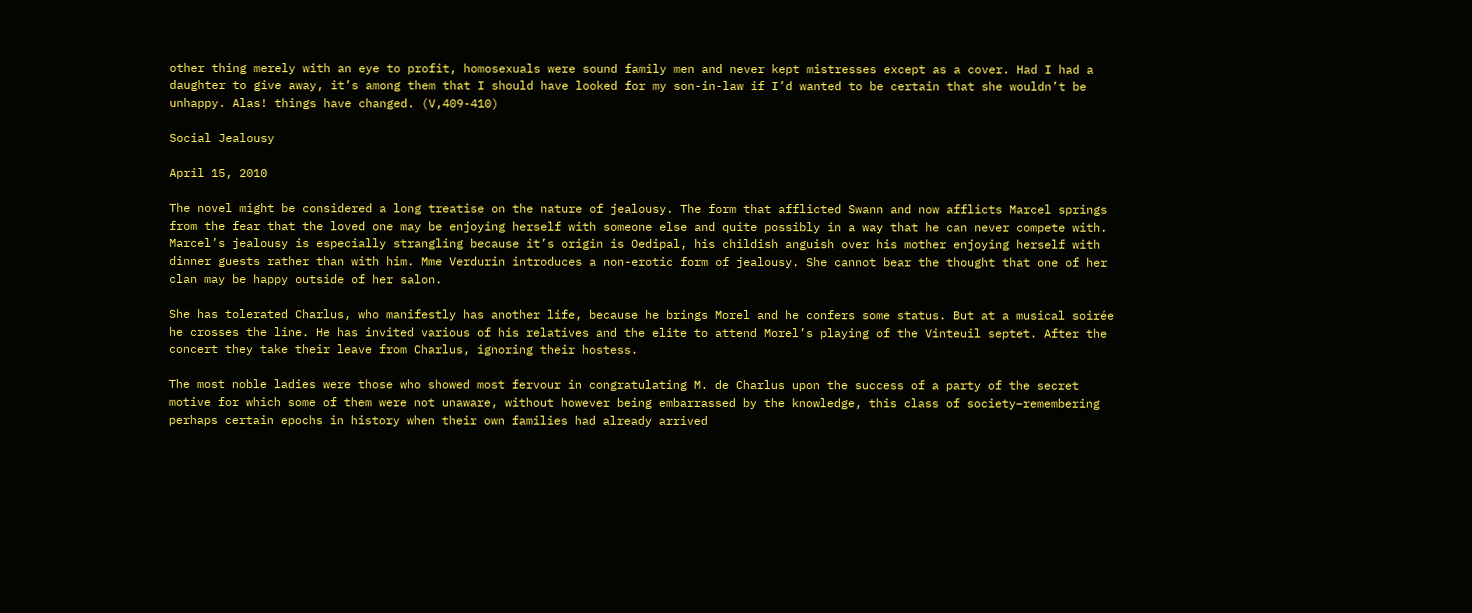other thing merely with an eye to profit, homosexuals were sound family men and never kept mistresses except as a cover. Had I had a daughter to give away, it’s among them that I should have looked for my son-in-law if I’d wanted to be certain that she wouldn’t be unhappy. Alas! things have changed. (V,409-410)

Social Jealousy

April 15, 2010

The novel might be considered a long treatise on the nature of jealousy. The form that afflicted Swann and now afflicts Marcel springs from the fear that the loved one may be enjoying herself with someone else and quite possibly in a way that he can never compete with. Marcel’s jealousy is especially strangling because it’s origin is Oedipal, his childish anguish over his mother enjoying herself with dinner guests rather than with him. Mme Verdurin introduces a non-erotic form of jealousy. She cannot bear the thought that one of her clan may be happy outside of her salon.

She has tolerated Charlus, who manifestly has another life, because he brings Morel and he confers some status. But at a musical soirée he crosses the line. He has invited various of his relatives and the elite to attend Morel’s playing of the Vinteuil septet. After the concert they take their leave from Charlus, ignoring their hostess.

The most noble ladies were those who showed most fervour in congratulating M. de Charlus upon the success of a party of the secret motive for which some of them were not unaware, without however being embarrassed by the knowledge, this class of society–remembering perhaps certain epochs in history when their own families had already arrived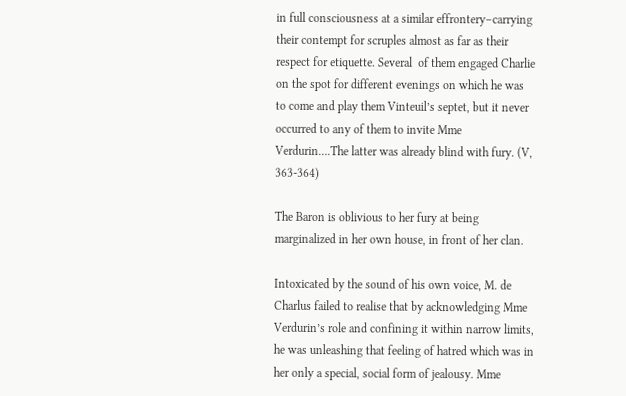in full consciousness at a similar effrontery–carrying their contempt for scruples almost as far as their respect for etiquette. Several  of them engaged Charlie on the spot for different evenings on which he was to come and play them Vinteuil’s septet, but it never occurred to any of them to invite Mme Verdurin….The latter was already blind with fury. (V, 363-364)

The Baron is oblivious to her fury at being marginalized in her own house, in front of her clan.

Intoxicated by the sound of his own voice, M. de Charlus failed to realise that by acknowledging Mme Verdurin’s role and confining it within narrow limits, he was unleashing that feeling of hatred which was in her only a special, social form of jealousy. Mme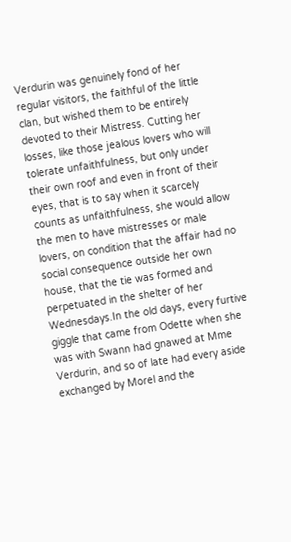Verdurin was genuinely fond of her regular visitors, the faithful of the little clan, but wished them to be entirely devoted to their Mistress. Cutting her losses, like those jealous lovers who will tolerate unfaithfulness, but only under their own roof and even in front of their eyes, that is to say when it scarcely counts as unfaithfulness, she would allow the men to have mistresses or male lovers, on condition that the affair had no social consequence outside her own house, that the tie was formed and perpetuated in the shelter of her Wednesdays.In the old days, every furtive giggle that came from Odette when she was with Swann had gnawed at Mme Verdurin, and so of late had every aside exchanged by Morel and the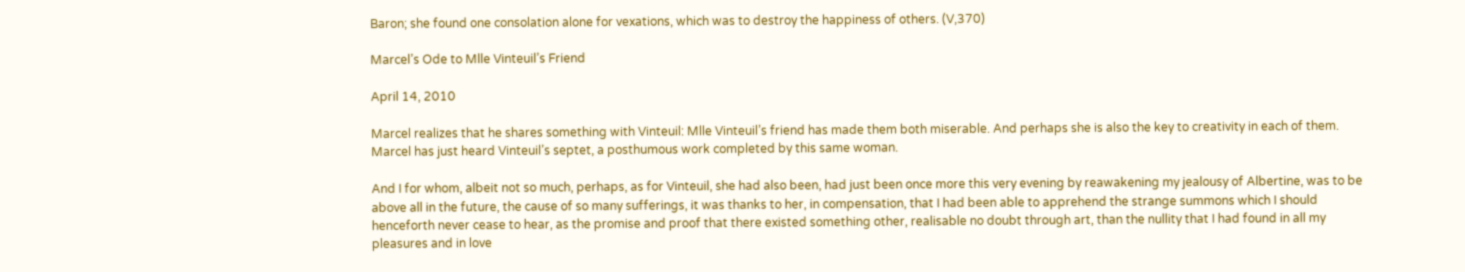Baron; she found one consolation alone for vexations, which was to destroy the happiness of others. (V,370)

Marcel’s Ode to Mlle Vinteuil’s Friend

April 14, 2010

Marcel realizes that he shares something with Vinteuil: Mlle Vinteuil’s friend has made them both miserable. And perhaps she is also the key to creativity in each of them. Marcel has just heard Vinteuil’s septet, a posthumous work completed by this same woman.

And I for whom, albeit not so much, perhaps, as for Vinteuil, she had also been, had just been once more this very evening by reawakening my jealousy of Albertine, was to be above all in the future, the cause of so many sufferings, it was thanks to her, in compensation, that I had been able to apprehend the strange summons which I should henceforth never cease to hear, as the promise and proof that there existed something other, realisable no doubt through art, than the nullity that I had found in all my pleasures and in love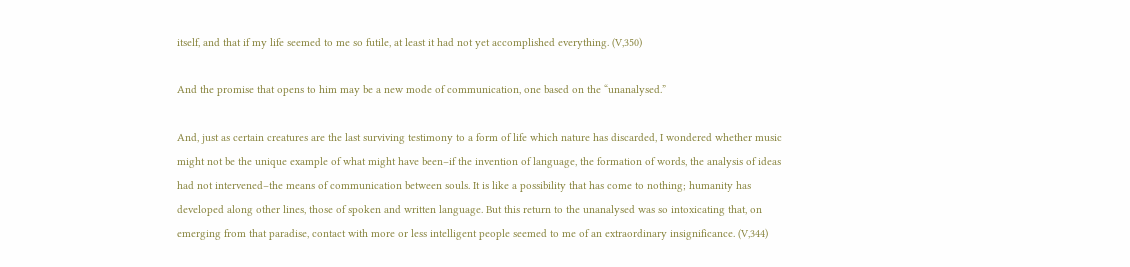itself, and that if my life seemed to me so futile, at least it had not yet accomplished everything. (V,350)

And the promise that opens to him may be a new mode of communication, one based on the “unanalysed.”

And, just as certain creatures are the last surviving testimony to a form of life which nature has discarded, I wondered whether music might not be the unique example of what might have been–if the invention of language, the formation of words, the analysis of ideas had not intervened–the means of communication between souls. It is like a possibility that has come to nothing; humanity has developed along other lines, those of spoken and written language. But this return to the unanalysed was so intoxicating that, on emerging from that paradise, contact with more or less intelligent people seemed to me of an extraordinary insignificance. (V,344)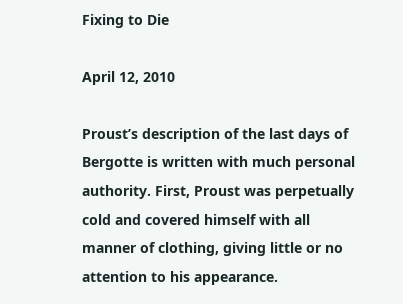Fixing to Die

April 12, 2010

Proust’s description of the last days of Bergotte is written with much personal authority. First, Proust was perpetually cold and covered himself with all manner of clothing, giving little or no attention to his appearance.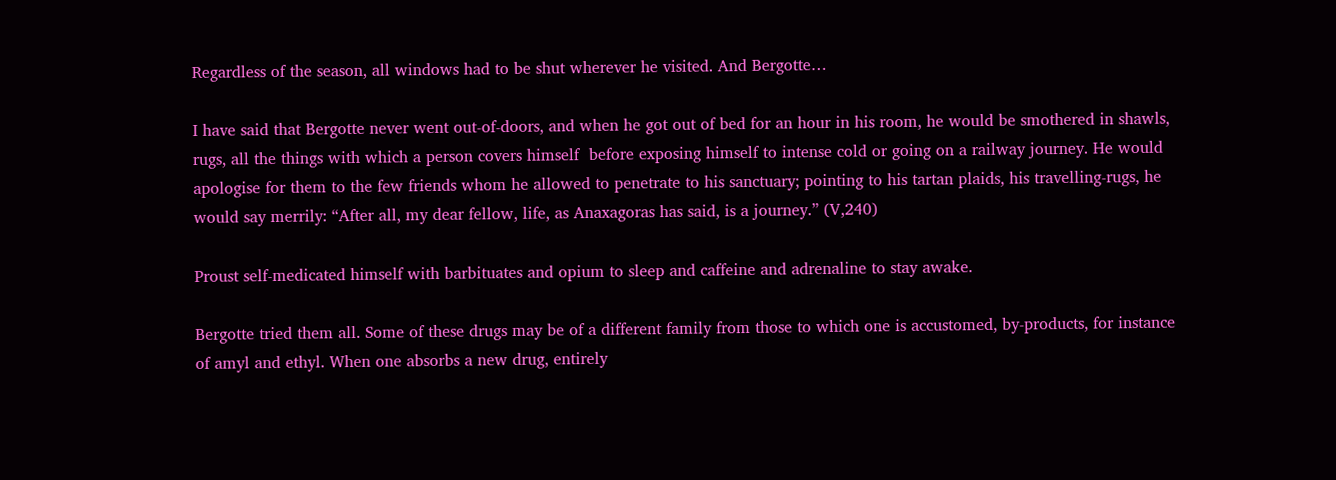Regardless of the season, all windows had to be shut wherever he visited. And Bergotte…

I have said that Bergotte never went out-of-doors, and when he got out of bed for an hour in his room, he would be smothered in shawls, rugs, all the things with which a person covers himself  before exposing himself to intense cold or going on a railway journey. He would apologise for them to the few friends whom he allowed to penetrate to his sanctuary; pointing to his tartan plaids, his travelling-rugs, he would say merrily: “After all, my dear fellow, life, as Anaxagoras has said, is a journey.” (V,240)

Proust self-medicated himself with barbituates and opium to sleep and caffeine and adrenaline to stay awake.

Bergotte tried them all. Some of these drugs may be of a different family from those to which one is accustomed, by-products, for instance of amyl and ethyl. When one absorbs a new drug, entirely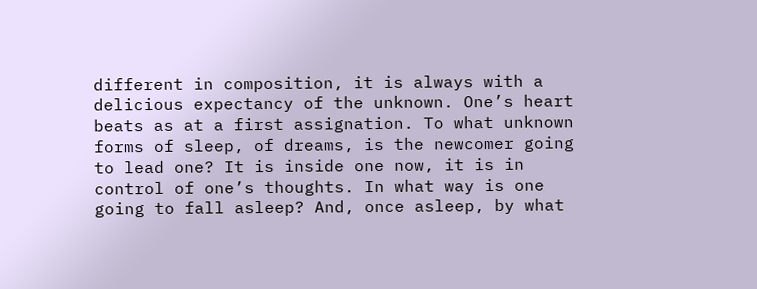different in composition, it is always with a delicious expectancy of the unknown. One’s heart beats as at a first assignation. To what unknown forms of sleep, of dreams, is the newcomer going to lead one? It is inside one now, it is in control of one’s thoughts. In what way is one going to fall asleep? And, once asleep, by what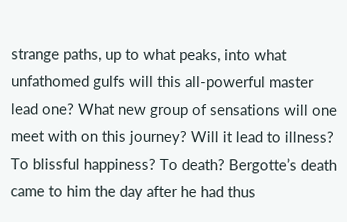strange paths, up to what peaks, into what unfathomed gulfs will this all-powerful master lead one? What new group of sensations will one meet with on this journey? Will it lead to illness? To blissful happiness? To death? Bergotte’s death came to him the day after he had thus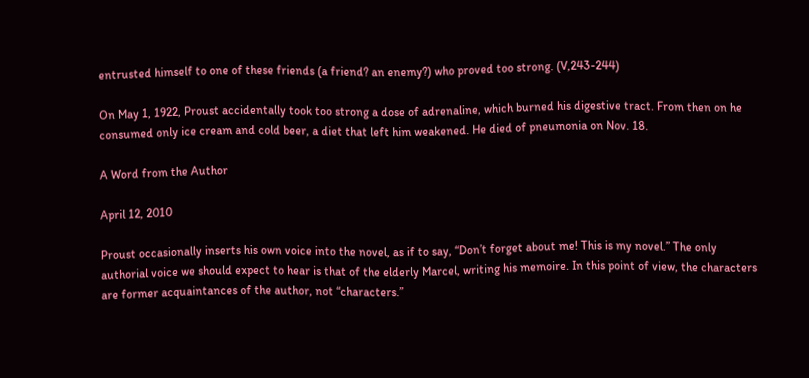entrusted himself to one of these friends (a friend? an enemy?) who proved too strong. (V,243-244)

On May 1, 1922, Proust accidentally took too strong a dose of adrenaline, which burned his digestive tract. From then on he consumed only ice cream and cold beer, a diet that left him weakened. He died of pneumonia on Nov. 18.

A Word from the Author

April 12, 2010

Proust occasionally inserts his own voice into the novel, as if to say, “Don’t forget about me! This is my novel.” The only authorial voice we should expect to hear is that of the elderly Marcel, writing his memoire. In this point of view, the characters are former acquaintances of the author, not “characters.”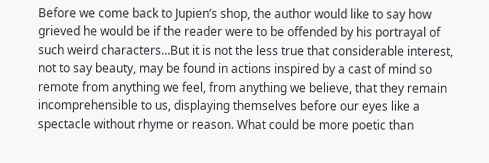Before we come back to Jupien’s shop, the author would like to say how grieved he would be if the reader were to be offended by his portrayal of such weird characters…But it is not the less true that considerable interest, not to say beauty, may be found in actions inspired by a cast of mind so remote from anything we feel, from anything we believe, that they remain incomprehensible to us, displaying themselves before our eyes like a spectacle without rhyme or reason. What could be more poetic than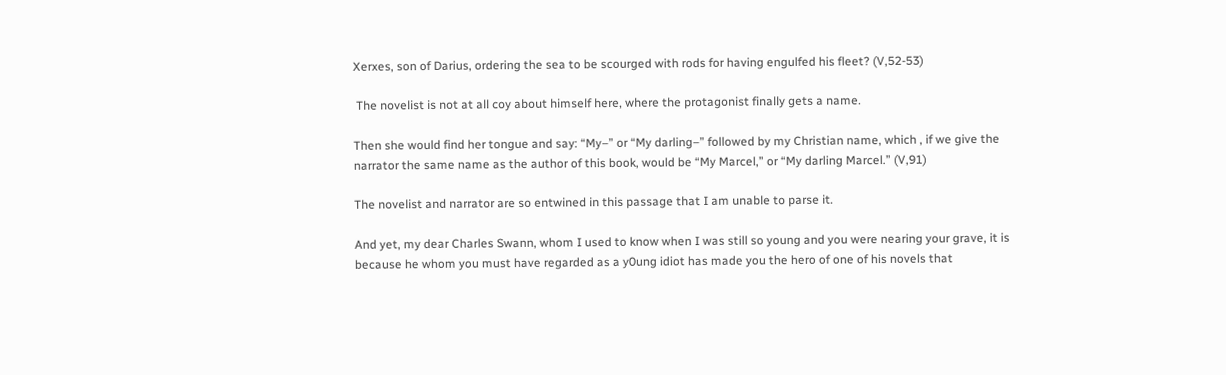Xerxes, son of Darius, ordering the sea to be scourged with rods for having engulfed his fleet? (V,52-53)

 The novelist is not at all coy about himself here, where the protagonist finally gets a name.

Then she would find her tongue and say: “My–” or “My darling–” followed by my Christian name, which , if we give the narrator the same name as the author of this book, would be “My Marcel,” or “My darling Marcel.” (V,91)

The novelist and narrator are so entwined in this passage that I am unable to parse it.

And yet, my dear Charles Swann, whom I used to know when I was still so young and you were nearing your grave, it is because he whom you must have regarded as a y0ung idiot has made you the hero of one of his novels that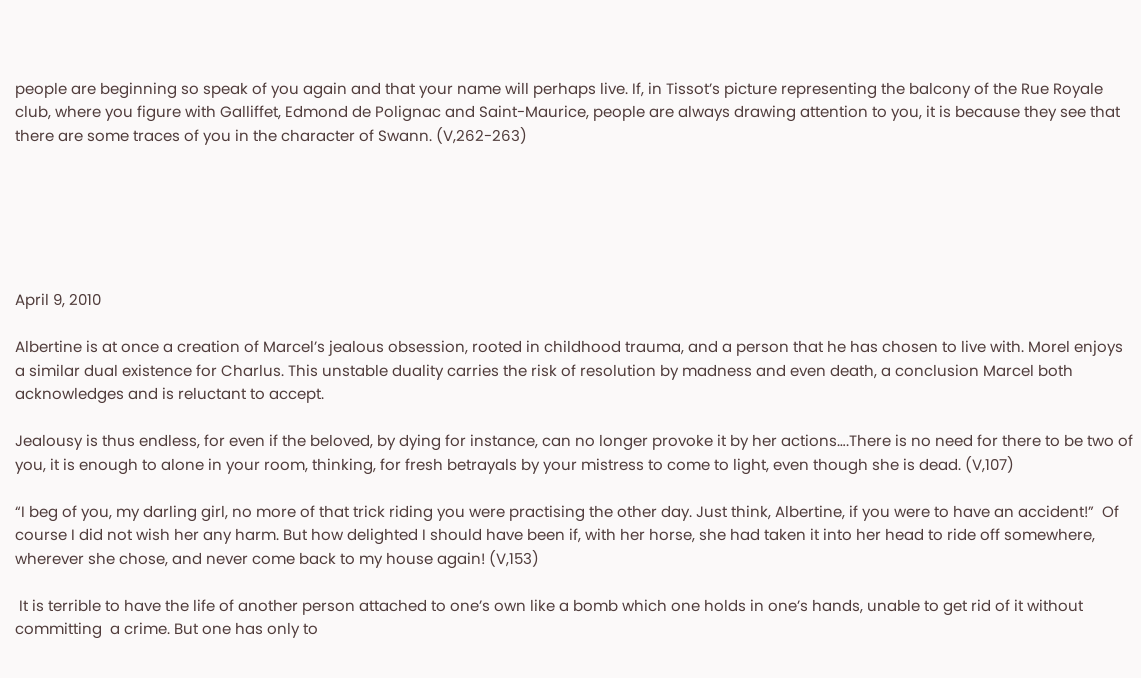people are beginning so speak of you again and that your name will perhaps live. If, in Tissot’s picture representing the balcony of the Rue Royale club, where you figure with Galliffet, Edmond de Polignac and Saint-Maurice, people are always drawing attention to you, it is because they see that there are some traces of you in the character of Swann. (V,262-263)






April 9, 2010

Albertine is at once a creation of Marcel’s jealous obsession, rooted in childhood trauma, and a person that he has chosen to live with. Morel enjoys a similar dual existence for Charlus. This unstable duality carries the risk of resolution by madness and even death, a conclusion Marcel both acknowledges and is reluctant to accept.

Jealousy is thus endless, for even if the beloved, by dying for instance, can no longer provoke it by her actions….There is no need for there to be two of you, it is enough to alone in your room, thinking, for fresh betrayals by your mistress to come to light, even though she is dead. (V,107)

“I beg of you, my darling girl, no more of that trick riding you were practising the other day. Just think, Albertine, if you were to have an accident!”  Of course I did not wish her any harm. But how delighted I should have been if, with her horse, she had taken it into her head to ride off somewhere, wherever she chose, and never come back to my house again! (V,153)

 It is terrible to have the life of another person attached to one’s own like a bomb which one holds in one’s hands, unable to get rid of it without committing  a crime. But one has only to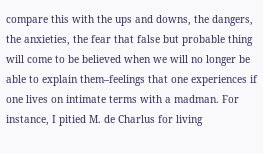compare this with the ups and downs, the dangers, the anxieties, the fear that false but probable thing will come to be believed when we will no longer be able to explain them–feelings that one experiences if one lives on intimate terms with a madman. For instance, I pitied M. de Charlus for living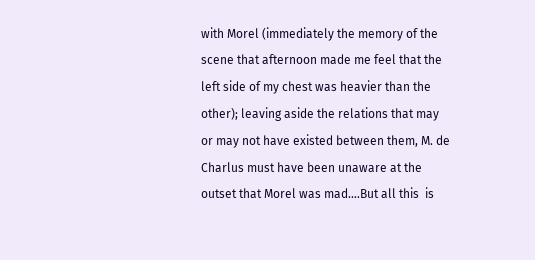with Morel (immediately the memory of the scene that afternoon made me feel that the left side of my chest was heavier than the other); leaving aside the relations that may or may not have existed between them, M. de Charlus must have been unaware at the outset that Morel was mad….But all this  is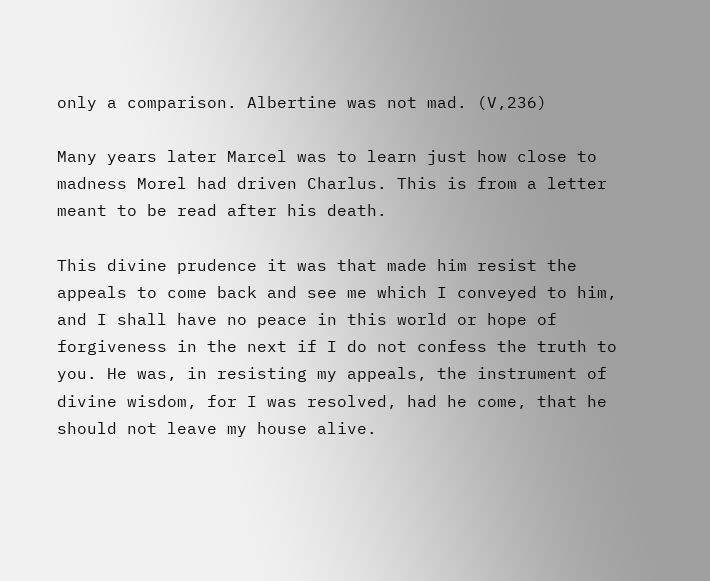only a comparison. Albertine was not mad. (V,236)

Many years later Marcel was to learn just how close to madness Morel had driven Charlus. This is from a letter meant to be read after his death.

This divine prudence it was that made him resist the appeals to come back and see me which I conveyed to him, and I shall have no peace in this world or hope of forgiveness in the next if I do not confess the truth to you. He was, in resisting my appeals, the instrument of divine wisdom, for I was resolved, had he come, that he should not leave my house alive.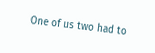One of us two had to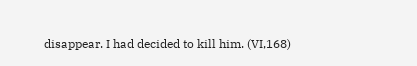disappear. I had decided to kill him. (VI,168)